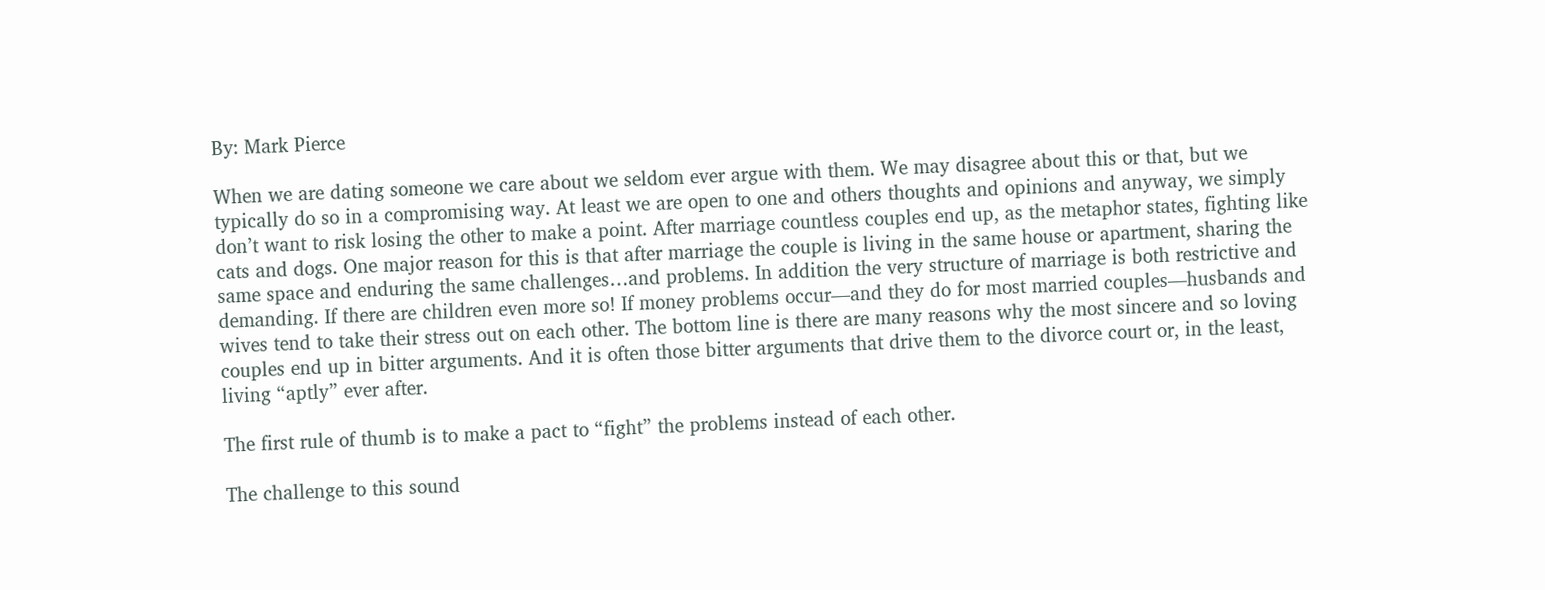By: Mark Pierce

When we are dating someone we care about we seldom ever argue with them. We may disagree about this or that, but we typically do so in a compromising way. At least we are open to one and others thoughts and opinions and anyway, we simply don’t want to risk losing the other to make a point. After marriage countless couples end up, as the metaphor states, fighting like cats and dogs. One major reason for this is that after marriage the couple is living in the same house or apartment, sharing the same space and enduring the same challenges…and problems. In addition the very structure of marriage is both restrictive and demanding. If there are children even more so! If money problems occur—and they do for most married couples—husbands and wives tend to take their stress out on each other. The bottom line is there are many reasons why the most sincere and so loving couples end up in bitter arguments. And it is often those bitter arguments that drive them to the divorce court or, in the least, living “aptly” ever after.

The first rule of thumb is to make a pact to “fight” the problems instead of each other.

The challenge to this sound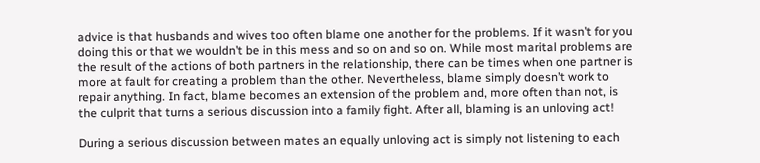advice is that husbands and wives too often blame one another for the problems. If it wasn’t for you doing this or that we wouldn’t be in this mess and so on and so on. While most marital problems are the result of the actions of both partners in the relationship, there can be times when one partner is more at fault for creating a problem than the other. Nevertheless, blame simply doesn’t work to repair anything. In fact, blame becomes an extension of the problem and, more often than not, is the culprit that turns a serious discussion into a family fight. After all, blaming is an unloving act!

During a serious discussion between mates an equally unloving act is simply not listening to each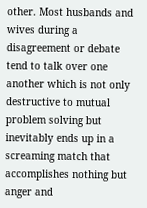other. Most husbands and wives during a disagreement or debate tend to talk over one another which is not only destructive to mutual problem solving but inevitably ends up in a screaming match that accomplishes nothing but anger and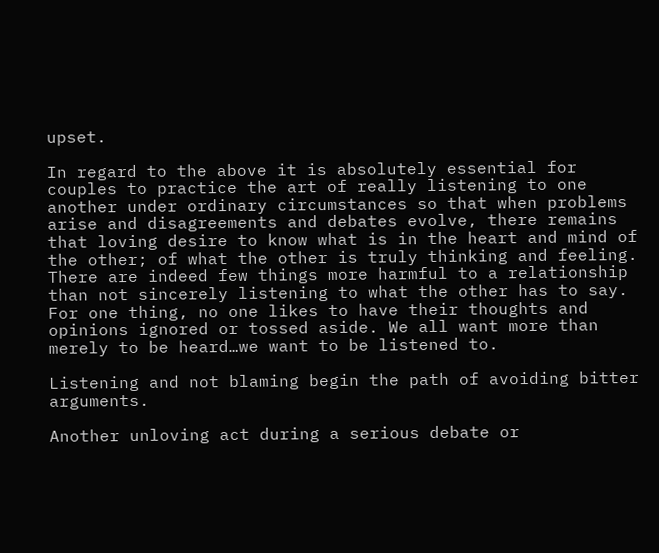upset.

In regard to the above it is absolutely essential for couples to practice the art of really listening to one another under ordinary circumstances so that when problems arise and disagreements and debates evolve, there remains that loving desire to know what is in the heart and mind of the other; of what the other is truly thinking and feeling. There are indeed few things more harmful to a relationship than not sincerely listening to what the other has to say. For one thing, no one likes to have their thoughts and opinions ignored or tossed aside. We all want more than merely to be heard…we want to be listened to.

Listening and not blaming begin the path of avoiding bitter arguments.

Another unloving act during a serious debate or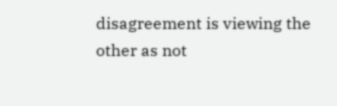disagreement is viewing the other as not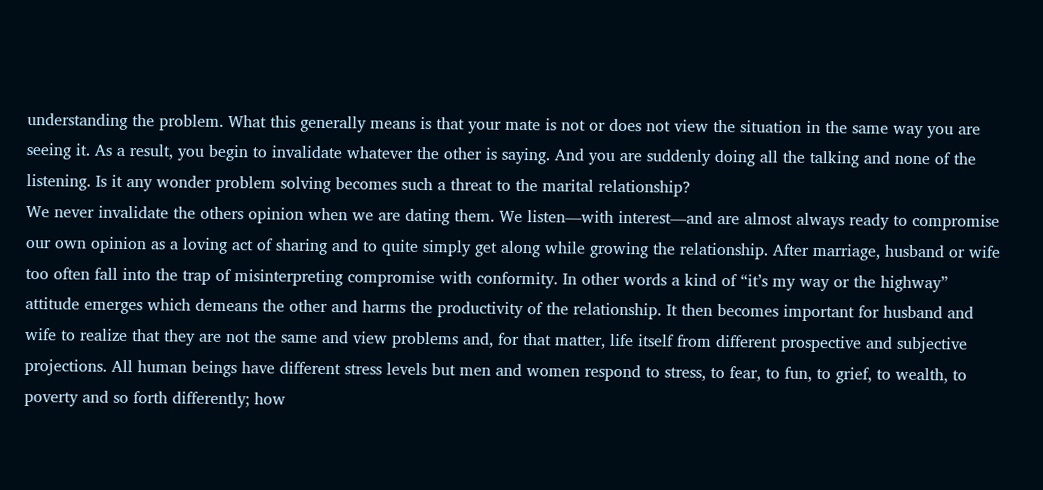understanding the problem. What this generally means is that your mate is not or does not view the situation in the same way you are seeing it. As a result, you begin to invalidate whatever the other is saying. And you are suddenly doing all the talking and none of the listening. Is it any wonder problem solving becomes such a threat to the marital relationship?
We never invalidate the others opinion when we are dating them. We listen—with interest—and are almost always ready to compromise our own opinion as a loving act of sharing and to quite simply get along while growing the relationship. After marriage, husband or wife too often fall into the trap of misinterpreting compromise with conformity. In other words a kind of “it’s my way or the highway” attitude emerges which demeans the other and harms the productivity of the relationship. It then becomes important for husband and wife to realize that they are not the same and view problems and, for that matter, life itself from different prospective and subjective projections. All human beings have different stress levels but men and women respond to stress, to fear, to fun, to grief, to wealth, to poverty and so forth differently; how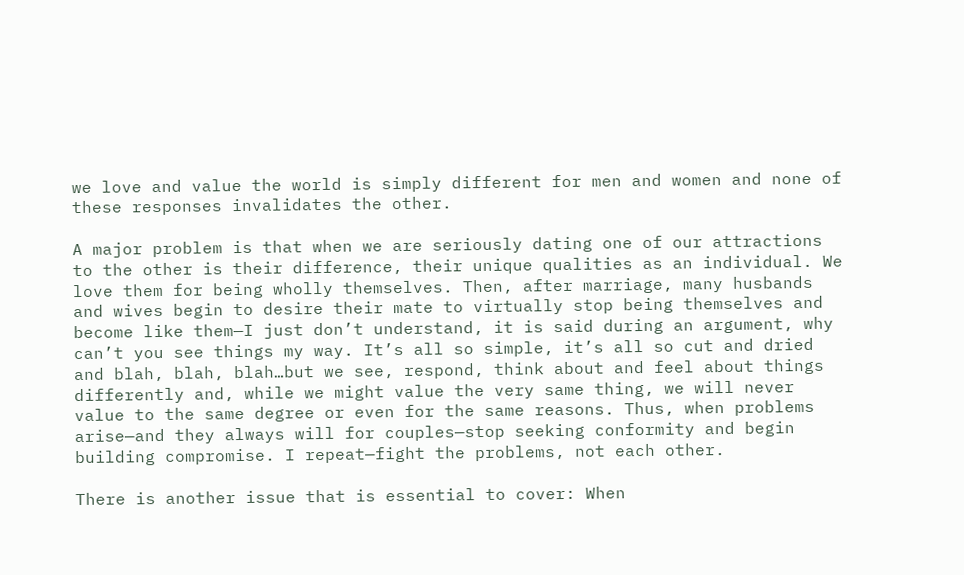we love and value the world is simply different for men and women and none of these responses invalidates the other.

A major problem is that when we are seriously dating one of our attractions to the other is their difference, their unique qualities as an individual. We love them for being wholly themselves. Then, after marriage, many husbands and wives begin to desire their mate to virtually stop being themselves and become like them—I just don’t understand, it is said during an argument, why can’t you see things my way. It’s all so simple, it’s all so cut and dried and blah, blah, blah…but we see, respond, think about and feel about things differently and, while we might value the very same thing, we will never value to the same degree or even for the same reasons. Thus, when problems arise—and they always will for couples—stop seeking conformity and begin building compromise. I repeat—fight the problems, not each other.

There is another issue that is essential to cover: When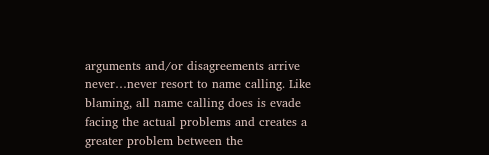arguments and/or disagreements arrive never…never resort to name calling. Like blaming, all name calling does is evade facing the actual problems and creates a greater problem between the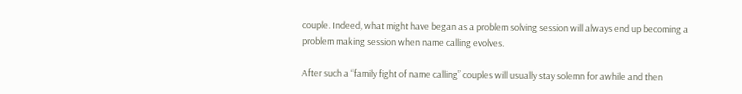couple. Indeed, what might have began as a problem solving session will always end up becoming a problem making session when name calling evolves.

After such a “family fight of name calling” couples will usually stay solemn for awhile and then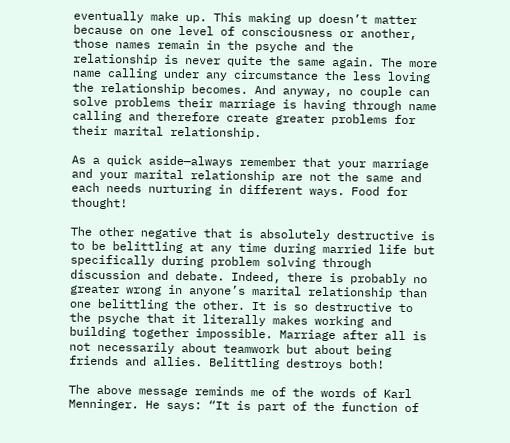eventually make up. This making up doesn’t matter because on one level of consciousness or another, those names remain in the psyche and the relationship is never quite the same again. The more name calling under any circumstance the less loving the relationship becomes. And anyway, no couple can solve problems their marriage is having through name calling and therefore create greater problems for their marital relationship.

As a quick aside—always remember that your marriage and your marital relationship are not the same and each needs nurturing in different ways. Food for thought!

The other negative that is absolutely destructive is to be belittling at any time during married life but specifically during problem solving through discussion and debate. Indeed, there is probably no greater wrong in anyone’s marital relationship than one belittling the other. It is so destructive to the psyche that it literally makes working and building together impossible. Marriage after all is not necessarily about teamwork but about being friends and allies. Belittling destroys both!

The above message reminds me of the words of Karl Menninger. He says: “It is part of the function of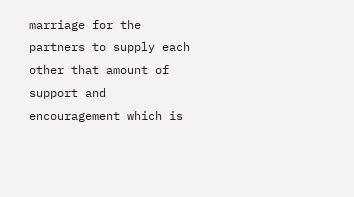marriage for the partners to supply each other that amount of support and encouragement which is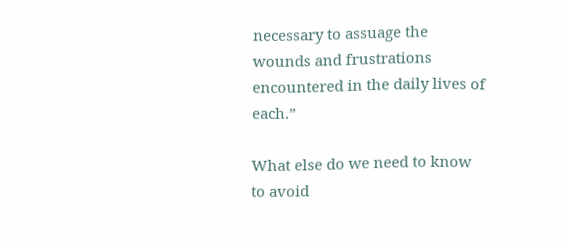necessary to assuage the wounds and frustrations encountered in the daily lives of each.”

What else do we need to know to avoid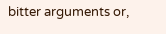bitter arguments or,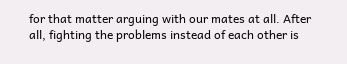for that matter arguing with our mates at all. After all, fighting the problems instead of each other is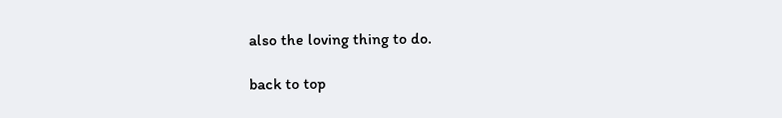also the loving thing to do.

back to top